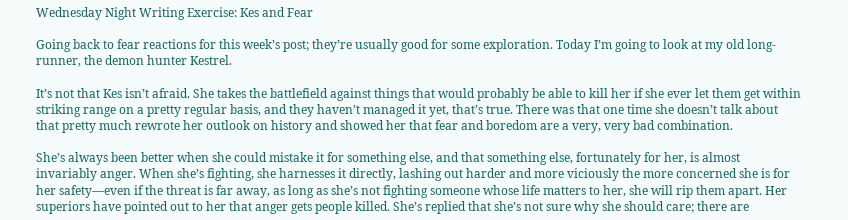Wednesday Night Writing Exercise: Kes and Fear

Going back to fear reactions for this week’s post; they’re usually good for some exploration. Today I’m going to look at my old long-runner, the demon hunter Kestrel.

It’s not that Kes isn’t afraid. She takes the battlefield against things that would probably be able to kill her if she ever let them get within striking range on a pretty regular basis, and they haven’t managed it yet, that’s true. There was that one time she doesn’t talk about that pretty much rewrote her outlook on history and showed her that fear and boredom are a very, very bad combination.

She’s always been better when she could mistake it for something else, and that something else, fortunately for her, is almost invariably anger. When she’s fighting, she harnesses it directly, lashing out harder and more viciously the more concerned she is for her safety—even if the threat is far away, as long as she’s not fighting someone whose life matters to her, she will rip them apart. Her superiors have pointed out to her that anger gets people killed. She’s replied that she’s not sure why she should care; there are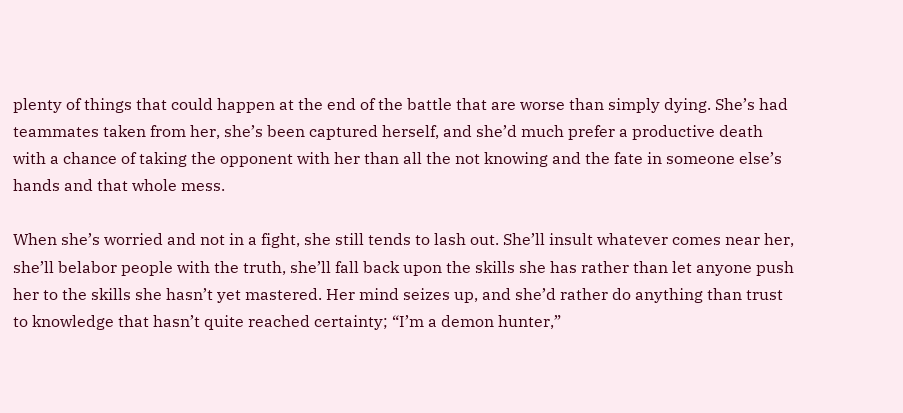plenty of things that could happen at the end of the battle that are worse than simply dying. She’s had teammates taken from her, she’s been captured herself, and she’d much prefer a productive death with a chance of taking the opponent with her than all the not knowing and the fate in someone else’s hands and that whole mess.

When she’s worried and not in a fight, she still tends to lash out. She’ll insult whatever comes near her, she’ll belabor people with the truth, she’ll fall back upon the skills she has rather than let anyone push her to the skills she hasn’t yet mastered. Her mind seizes up, and she’d rather do anything than trust to knowledge that hasn’t quite reached certainty; “I’m a demon hunter,”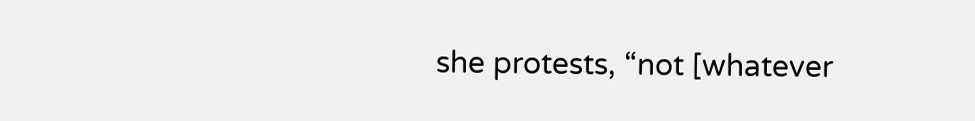she protests, “not [whatever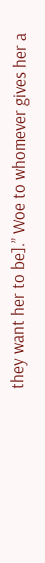they want her to be].” Woe to whomever gives her a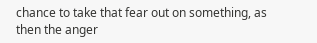chance to take that fear out on something, as then the anger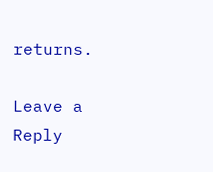returns.

Leave a Reply